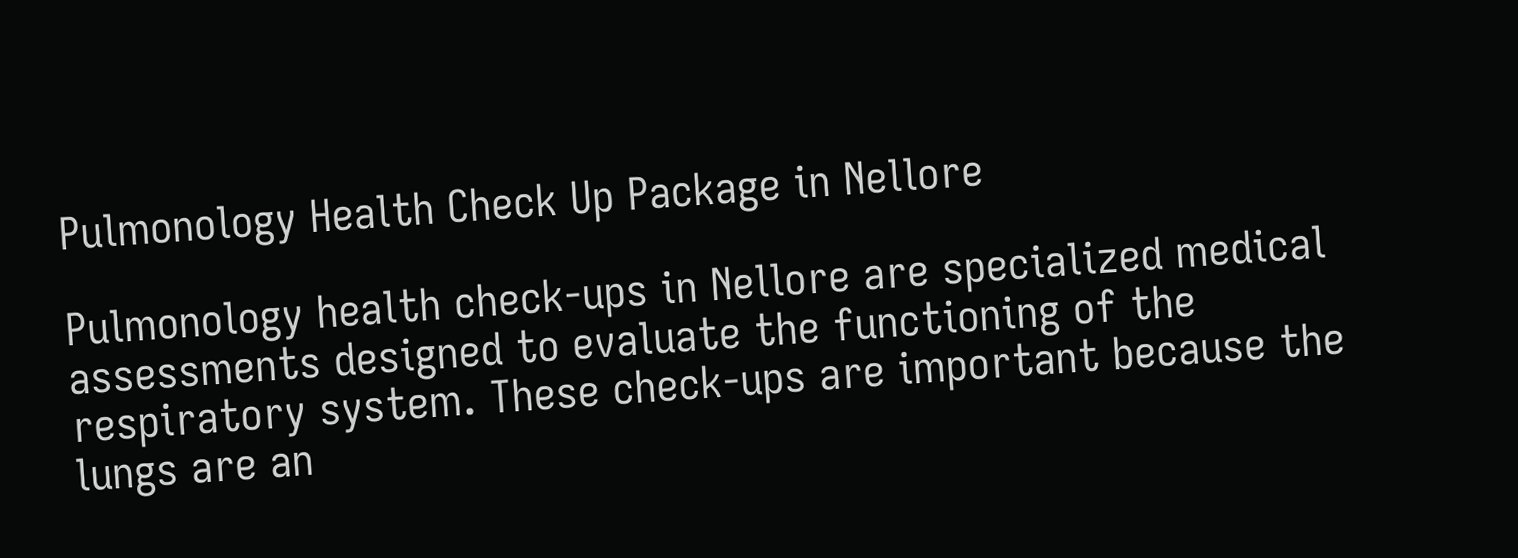Pulmonology Health Check Up Package in Nellore

Pulmonology health check-ups in Nellore are specialized medical assessments designed to evaluate the functioning of the respiratory system. These check-ups are important because the lungs are an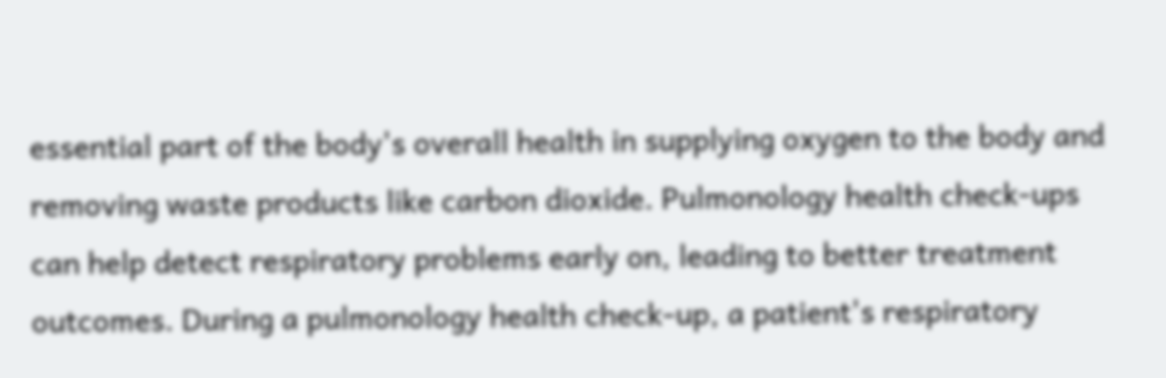essential part of the body's overall health in supplying oxygen to the body and removing waste products like carbon dioxide. Pulmonology health check-ups can help detect respiratory problems early on, leading to better treatment outcomes. During a pulmonology health check-up, a patient's respiratory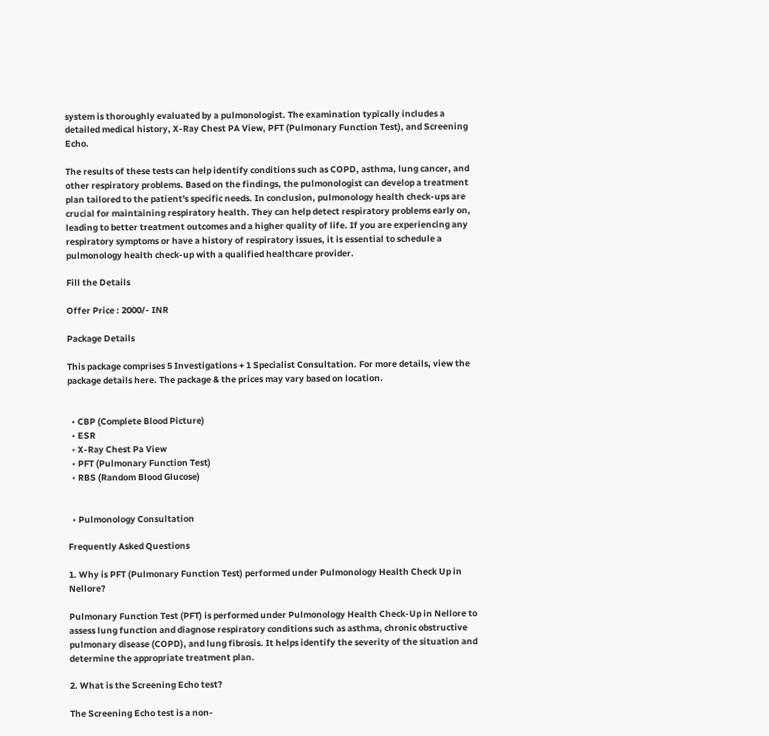system is thoroughly evaluated by a pulmonologist. The examination typically includes a detailed medical history, X-Ray Chest PA View, PFT (Pulmonary Function Test), and Screening Echo.

The results of these tests can help identify conditions such as COPD, asthma, lung cancer, and other respiratory problems. Based on the findings, the pulmonologist can develop a treatment plan tailored to the patient's specific needs. In conclusion, pulmonology health check-ups are crucial for maintaining respiratory health. They can help detect respiratory problems early on, leading to better treatment outcomes and a higher quality of life. If you are experiencing any respiratory symptoms or have a history of respiratory issues, it is essential to schedule a pulmonology health check-up with a qualified healthcare provider.

Fill the Details

Offer Price : 2000/- INR

Package Details

This package comprises 5 Investigations + 1 Specialist Consultation. For more details, view the package details here. The package & the prices may vary based on location.


  • CBP (Complete Blood Picture)
  • ESR
  • X-Ray Chest Pa View
  • PFT (Pulmonary Function Test)
  • RBS (Random Blood Glucose)


  • Pulmonology Consultation

Frequently Asked Questions

1. Why is PFT (Pulmonary Function Test) performed under Pulmonology Health Check Up in Nellore?

Pulmonary Function Test (PFT) is performed under Pulmonology Health Check-Up in Nellore to assess lung function and diagnose respiratory conditions such as asthma, chronic obstructive pulmonary disease (COPD), and lung fibrosis. It helps identify the severity of the situation and determine the appropriate treatment plan.

2. What is the Screening Echo test?

The Screening Echo test is a non-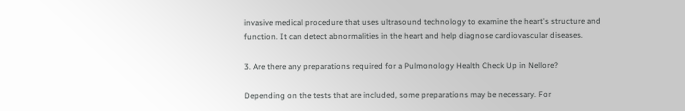invasive medical procedure that uses ultrasound technology to examine the heart's structure and function. It can detect abnormalities in the heart and help diagnose cardiovascular diseases.

3. Are there any preparations required for a Pulmonology Health Check Up in Nellore?

Depending on the tests that are included, some preparations may be necessary. For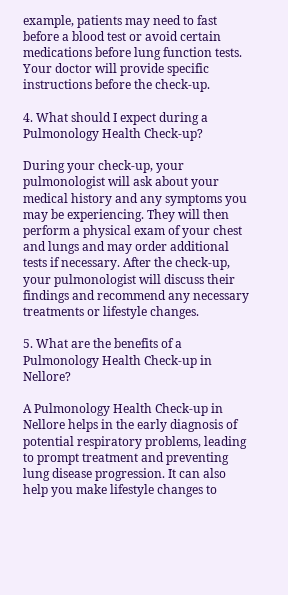example, patients may need to fast before a blood test or avoid certain medications before lung function tests. Your doctor will provide specific instructions before the check-up.

4. What should I expect during a Pulmonology Health Check-up?

During your check-up, your pulmonologist will ask about your medical history and any symptoms you may be experiencing. They will then perform a physical exam of your chest and lungs and may order additional tests if necessary. After the check-up, your pulmonologist will discuss their findings and recommend any necessary treatments or lifestyle changes.

5. What are the benefits of a Pulmonology Health Check-up in Nellore?

A Pulmonology Health Check-up in Nellore helps in the early diagnosis of potential respiratory problems, leading to prompt treatment and preventing lung disease progression. It can also help you make lifestyle changes to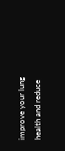improve your lung health and reduce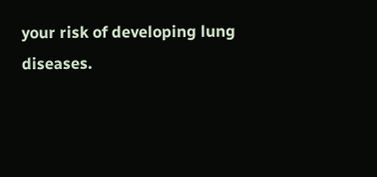your risk of developing lung diseases.